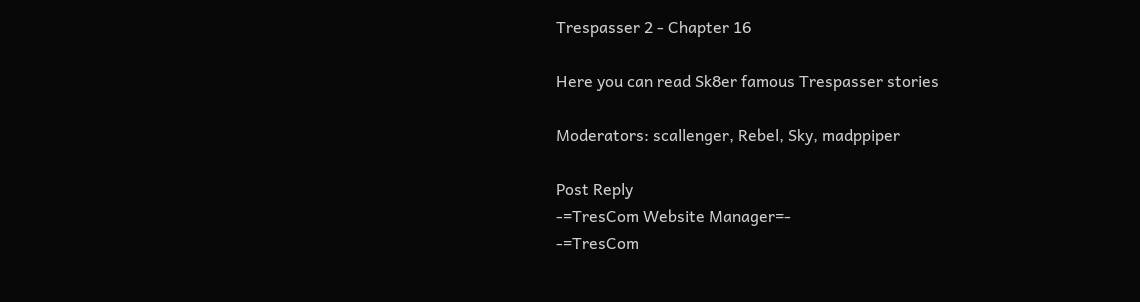Trespasser 2 - Chapter 16

Here you can read Sk8er famous Trespasser stories

Moderators: scallenger, Rebel, Sky, madppiper

Post Reply
-=TresCom Website Manager=-
-=TresCom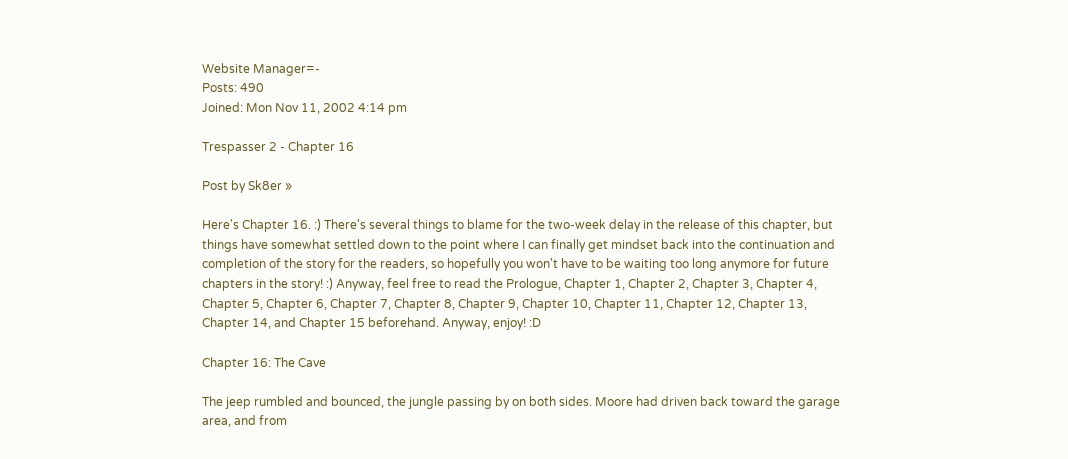Website Manager=-
Posts: 490
Joined: Mon Nov 11, 2002 4:14 pm

Trespasser 2 - Chapter 16

Post by Sk8er »

Here's Chapter 16. :) There's several things to blame for the two-week delay in the release of this chapter, but things have somewhat settled down to the point where I can finally get mindset back into the continuation and completion of the story for the readers, so hopefully you won't have to be waiting too long anymore for future chapters in the story! :) Anyway, feel free to read the Prologue, Chapter 1, Chapter 2, Chapter 3, Chapter 4, Chapter 5, Chapter 6, Chapter 7, Chapter 8, Chapter 9, Chapter 10, Chapter 11, Chapter 12, Chapter 13, Chapter 14, and Chapter 15 beforehand. Anyway, enjoy! :D

Chapter 16: The Cave

The jeep rumbled and bounced, the jungle passing by on both sides. Moore had driven back toward the garage area, and from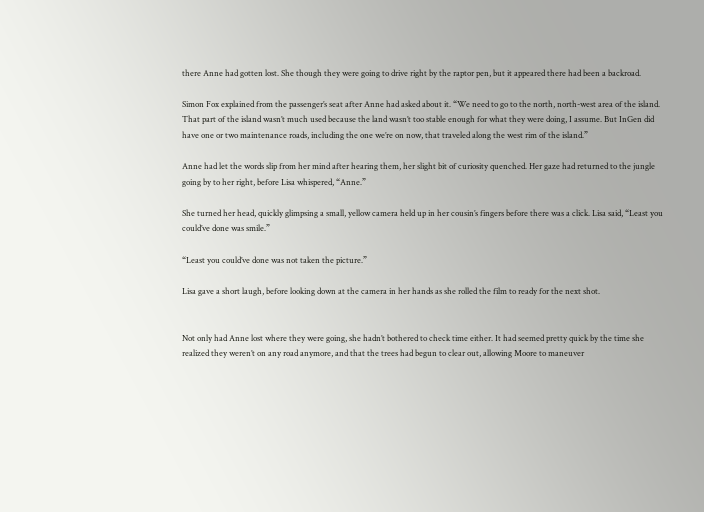there Anne had gotten lost. She though they were going to drive right by the raptor pen, but it appeared there had been a backroad.

Simon Fox explained from the passenger’s seat after Anne had asked about it. “We need to go to the north, north-west area of the island. That part of the island wasn’t much used because the land wasn’t too stable enough for what they were doing, I assume. But InGen did have one or two maintenance roads, including the one we’re on now, that traveled along the west rim of the island.”

Anne had let the words slip from her mind after hearing them, her slight bit of curiosity quenched. Her gaze had returned to the jungle going by to her right, before Lisa whispered, “Anne.”

She turned her head, quickly glimpsing a small, yellow camera held up in her cousin’s fingers before there was a click. Lisa said, “Least you could’ve done was smile.”

“Least you could’ve done was not taken the picture.”

Lisa gave a short laugh, before looking down at the camera in her hands as she rolled the film to ready for the next shot.


Not only had Anne lost where they were going, she hadn’t bothered to check time either. It had seemed pretty quick by the time she realized they weren’t on any road anymore, and that the trees had begun to clear out, allowing Moore to maneuver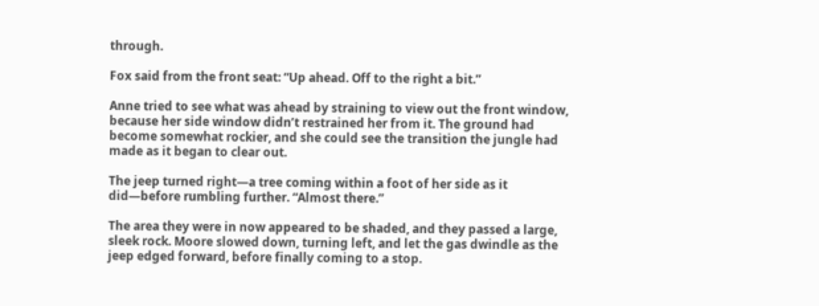through.

Fox said from the front seat: “Up ahead. Off to the right a bit.”

Anne tried to see what was ahead by straining to view out the front window, because her side window didn’t restrained her from it. The ground had become somewhat rockier, and she could see the transition the jungle had made as it began to clear out.

The jeep turned right—a tree coming within a foot of her side as it did—before rumbling further. “Almost there.”

The area they were in now appeared to be shaded, and they passed a large, sleek rock. Moore slowed down, turning left, and let the gas dwindle as the jeep edged forward, before finally coming to a stop.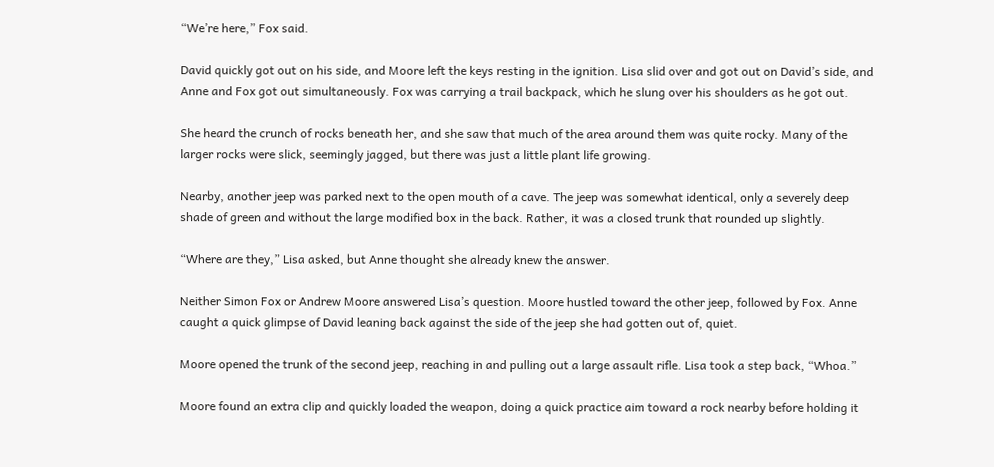“We’re here,” Fox said.

David quickly got out on his side, and Moore left the keys resting in the ignition. Lisa slid over and got out on David’s side, and Anne and Fox got out simultaneously. Fox was carrying a trail backpack, which he slung over his shoulders as he got out.

She heard the crunch of rocks beneath her, and she saw that much of the area around them was quite rocky. Many of the larger rocks were slick, seemingly jagged, but there was just a little plant life growing.

Nearby, another jeep was parked next to the open mouth of a cave. The jeep was somewhat identical, only a severely deep shade of green and without the large modified box in the back. Rather, it was a closed trunk that rounded up slightly.

“Where are they,” Lisa asked, but Anne thought she already knew the answer.

Neither Simon Fox or Andrew Moore answered Lisa’s question. Moore hustled toward the other jeep, followed by Fox. Anne caught a quick glimpse of David leaning back against the side of the jeep she had gotten out of, quiet.

Moore opened the trunk of the second jeep, reaching in and pulling out a large assault rifle. Lisa took a step back, “Whoa.”

Moore found an extra clip and quickly loaded the weapon, doing a quick practice aim toward a rock nearby before holding it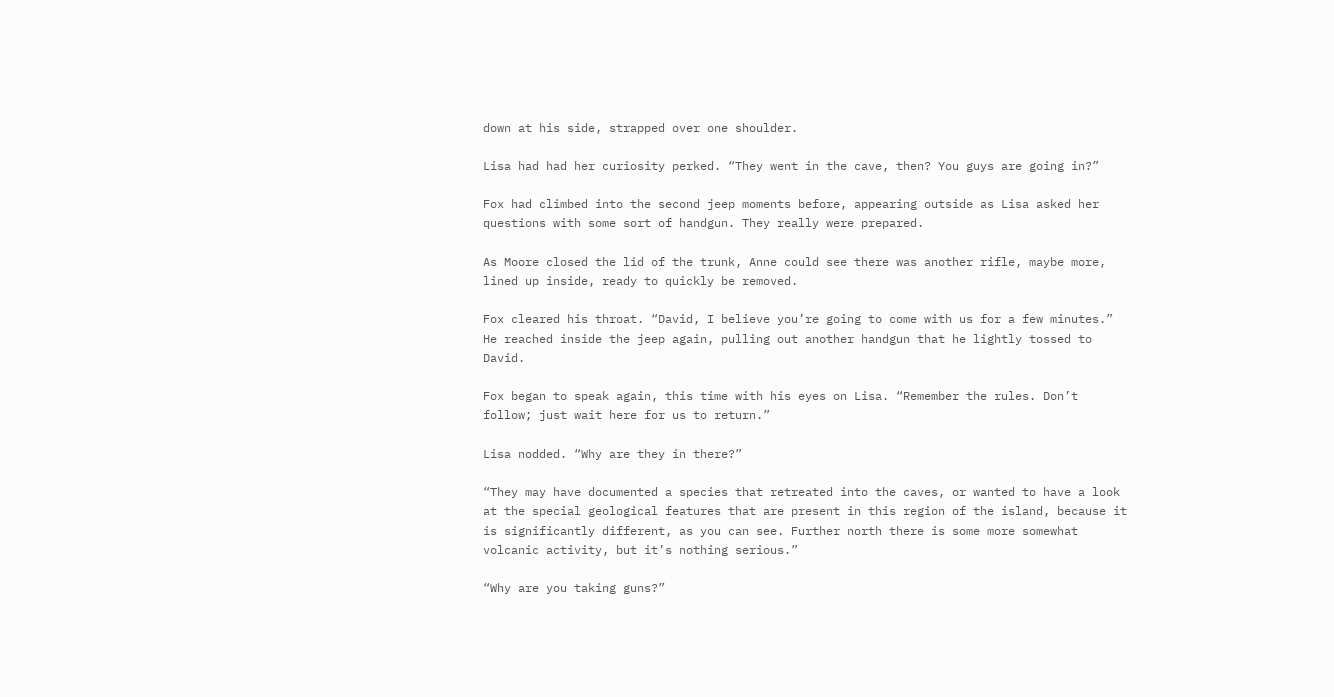down at his side, strapped over one shoulder.

Lisa had had her curiosity perked. “They went in the cave, then? You guys are going in?”

Fox had climbed into the second jeep moments before, appearing outside as Lisa asked her questions with some sort of handgun. They really were prepared.

As Moore closed the lid of the trunk, Anne could see there was another rifle, maybe more, lined up inside, ready to quickly be removed.

Fox cleared his throat. “David, I believe you’re going to come with us for a few minutes.” He reached inside the jeep again, pulling out another handgun that he lightly tossed to David.

Fox began to speak again, this time with his eyes on Lisa. “Remember the rules. Don’t follow; just wait here for us to return.”

Lisa nodded. “Why are they in there?”

“They may have documented a species that retreated into the caves, or wanted to have a look at the special geological features that are present in this region of the island, because it is significantly different, as you can see. Further north there is some more somewhat volcanic activity, but it’s nothing serious.”

“Why are you taking guns?”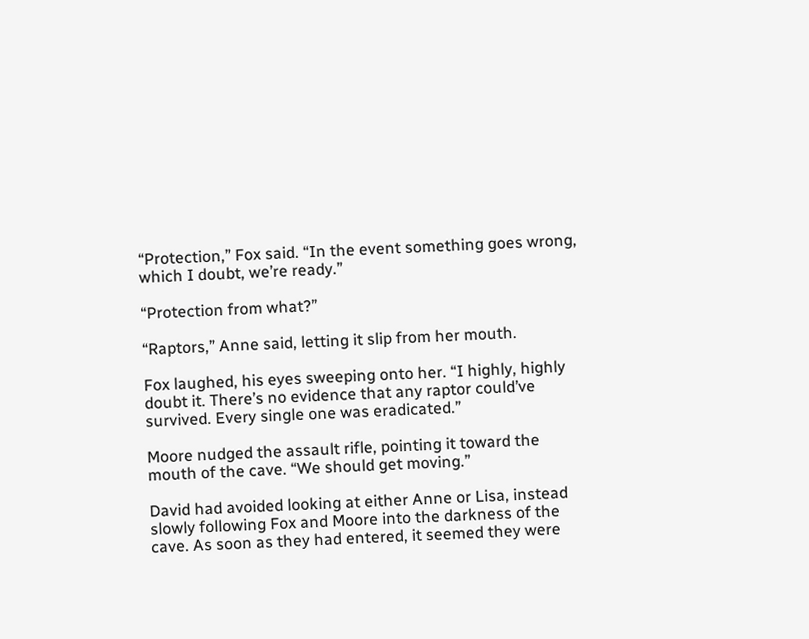“Protection,” Fox said. “In the event something goes wrong, which I doubt, we’re ready.”

“Protection from what?”

“Raptors,” Anne said, letting it slip from her mouth.

Fox laughed, his eyes sweeping onto her. “I highly, highly doubt it. There’s no evidence that any raptor could’ve survived. Every single one was eradicated.”

Moore nudged the assault rifle, pointing it toward the mouth of the cave. “We should get moving.”

David had avoided looking at either Anne or Lisa, instead slowly following Fox and Moore into the darkness of the cave. As soon as they had entered, it seemed they were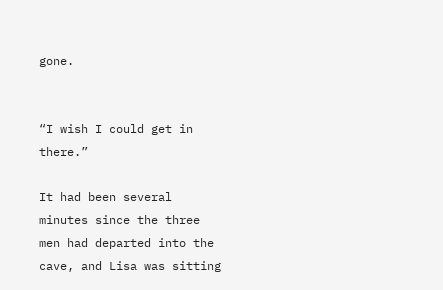gone.


“I wish I could get in there.”

It had been several minutes since the three men had departed into the cave, and Lisa was sitting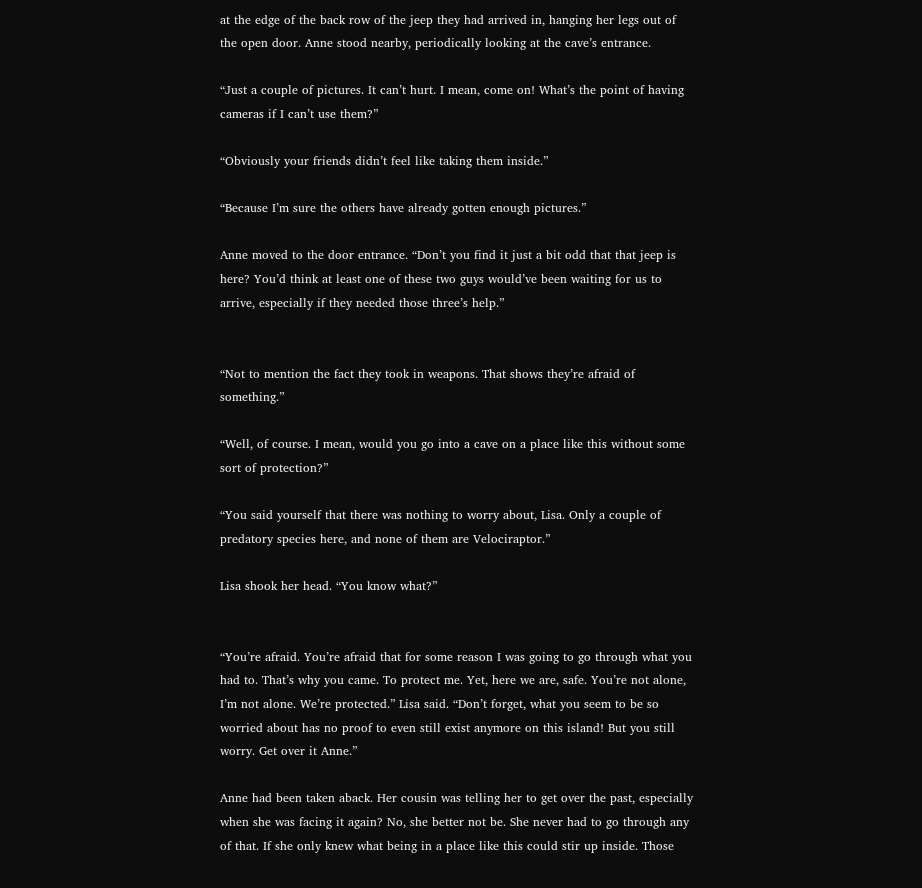at the edge of the back row of the jeep they had arrived in, hanging her legs out of the open door. Anne stood nearby, periodically looking at the cave’s entrance.

“Just a couple of pictures. It can’t hurt. I mean, come on! What’s the point of having cameras if I can’t use them?”

“Obviously your friends didn’t feel like taking them inside.”

“Because I’m sure the others have already gotten enough pictures.”

Anne moved to the door entrance. “Don’t you find it just a bit odd that that jeep is here? You’d think at least one of these two guys would’ve been waiting for us to arrive, especially if they needed those three’s help.”


“Not to mention the fact they took in weapons. That shows they’re afraid of something.”

“Well, of course. I mean, would you go into a cave on a place like this without some sort of protection?”

“You said yourself that there was nothing to worry about, Lisa. Only a couple of predatory species here, and none of them are Velociraptor.”

Lisa shook her head. “You know what?”


“You’re afraid. You’re afraid that for some reason I was going to go through what you had to. That’s why you came. To protect me. Yet, here we are, safe. You’re not alone, I’m not alone. We’re protected.” Lisa said. “Don’t forget, what you seem to be so worried about has no proof to even still exist anymore on this island! But you still worry. Get over it Anne.”

Anne had been taken aback. Her cousin was telling her to get over the past, especially when she was facing it again? No, she better not be. She never had to go through any of that. If she only knew what being in a place like this could stir up inside. Those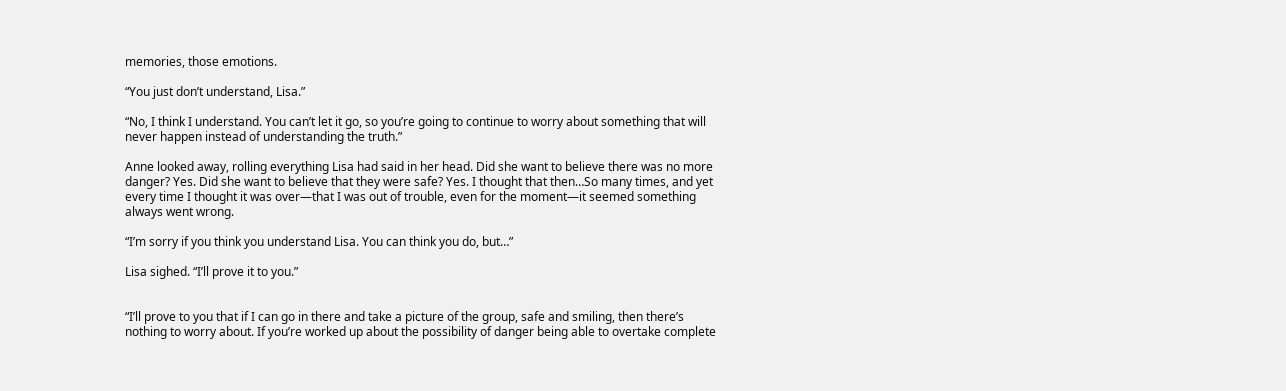memories, those emotions.

“You just don’t understand, Lisa.”

“No, I think I understand. You can’t let it go, so you’re going to continue to worry about something that will never happen instead of understanding the truth.”

Anne looked away, rolling everything Lisa had said in her head. Did she want to believe there was no more danger? Yes. Did she want to believe that they were safe? Yes. I thought that then…So many times, and yet every time I thought it was over—that I was out of trouble, even for the moment—it seemed something always went wrong.

“I’m sorry if you think you understand Lisa. You can think you do, but…”

Lisa sighed. “I’ll prove it to you.”


“I’ll prove to you that if I can go in there and take a picture of the group, safe and smiling, then there’s nothing to worry about. If you’re worked up about the possibility of danger being able to overtake complete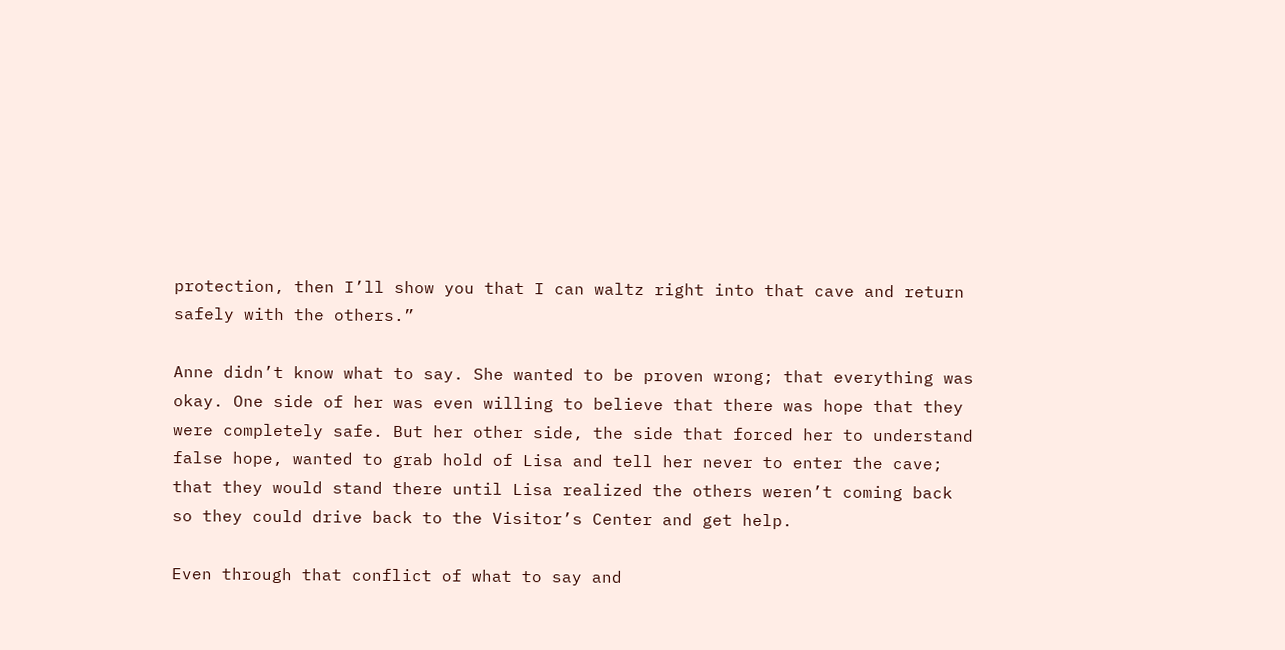protection, then I’ll show you that I can waltz right into that cave and return safely with the others.”

Anne didn’t know what to say. She wanted to be proven wrong; that everything was okay. One side of her was even willing to believe that there was hope that they were completely safe. But her other side, the side that forced her to understand false hope, wanted to grab hold of Lisa and tell her never to enter the cave; that they would stand there until Lisa realized the others weren’t coming back so they could drive back to the Visitor’s Center and get help.

Even through that conflict of what to say and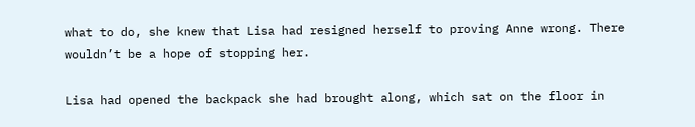what to do, she knew that Lisa had resigned herself to proving Anne wrong. There wouldn’t be a hope of stopping her.

Lisa had opened the backpack she had brought along, which sat on the floor in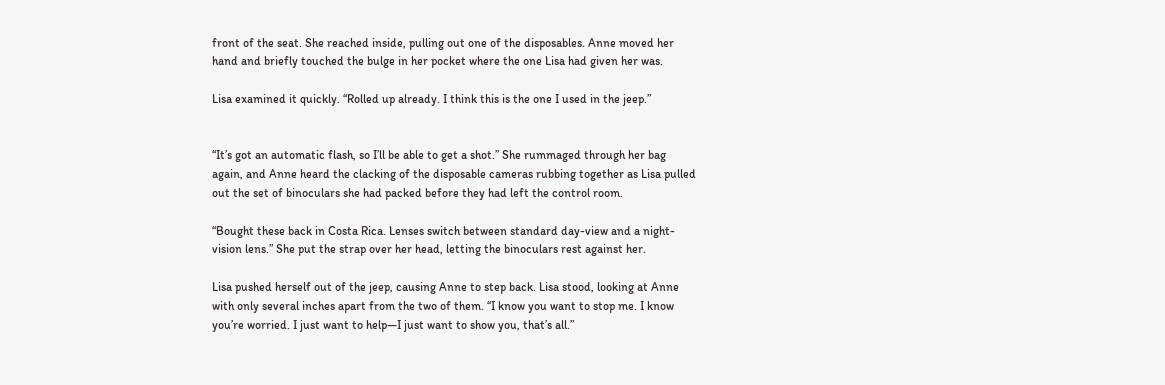front of the seat. She reached inside, pulling out one of the disposables. Anne moved her hand and briefly touched the bulge in her pocket where the one Lisa had given her was.

Lisa examined it quickly. “Rolled up already. I think this is the one I used in the jeep.”


“It’s got an automatic flash, so I’ll be able to get a shot.” She rummaged through her bag again, and Anne heard the clacking of the disposable cameras rubbing together as Lisa pulled out the set of binoculars she had packed before they had left the control room.

“Bought these back in Costa Rica. Lenses switch between standard day-view and a night-vision lens.” She put the strap over her head, letting the binoculars rest against her.

Lisa pushed herself out of the jeep, causing Anne to step back. Lisa stood, looking at Anne with only several inches apart from the two of them. “I know you want to stop me. I know you’re worried. I just want to help—I just want to show you, that’s all.”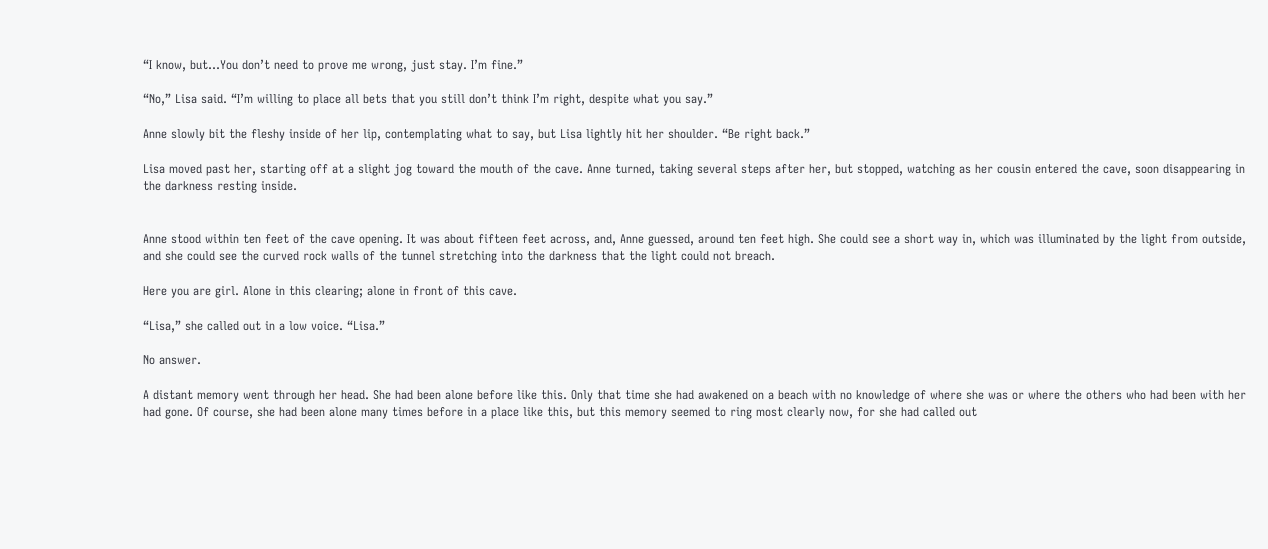“I know, but…You don’t need to prove me wrong, just stay. I’m fine.”

“No,” Lisa said. “I’m willing to place all bets that you still don’t think I’m right, despite what you say.”

Anne slowly bit the fleshy inside of her lip, contemplating what to say, but Lisa lightly hit her shoulder. “Be right back.”

Lisa moved past her, starting off at a slight jog toward the mouth of the cave. Anne turned, taking several steps after her, but stopped, watching as her cousin entered the cave, soon disappearing in the darkness resting inside.


Anne stood within ten feet of the cave opening. It was about fifteen feet across, and, Anne guessed, around ten feet high. She could see a short way in, which was illuminated by the light from outside, and she could see the curved rock walls of the tunnel stretching into the darkness that the light could not breach.

Here you are girl. Alone in this clearing; alone in front of this cave.

“Lisa,” she called out in a low voice. “Lisa.”

No answer.

A distant memory went through her head. She had been alone before like this. Only that time she had awakened on a beach with no knowledge of where she was or where the others who had been with her had gone. Of course, she had been alone many times before in a place like this, but this memory seemed to ring most clearly now, for she had called out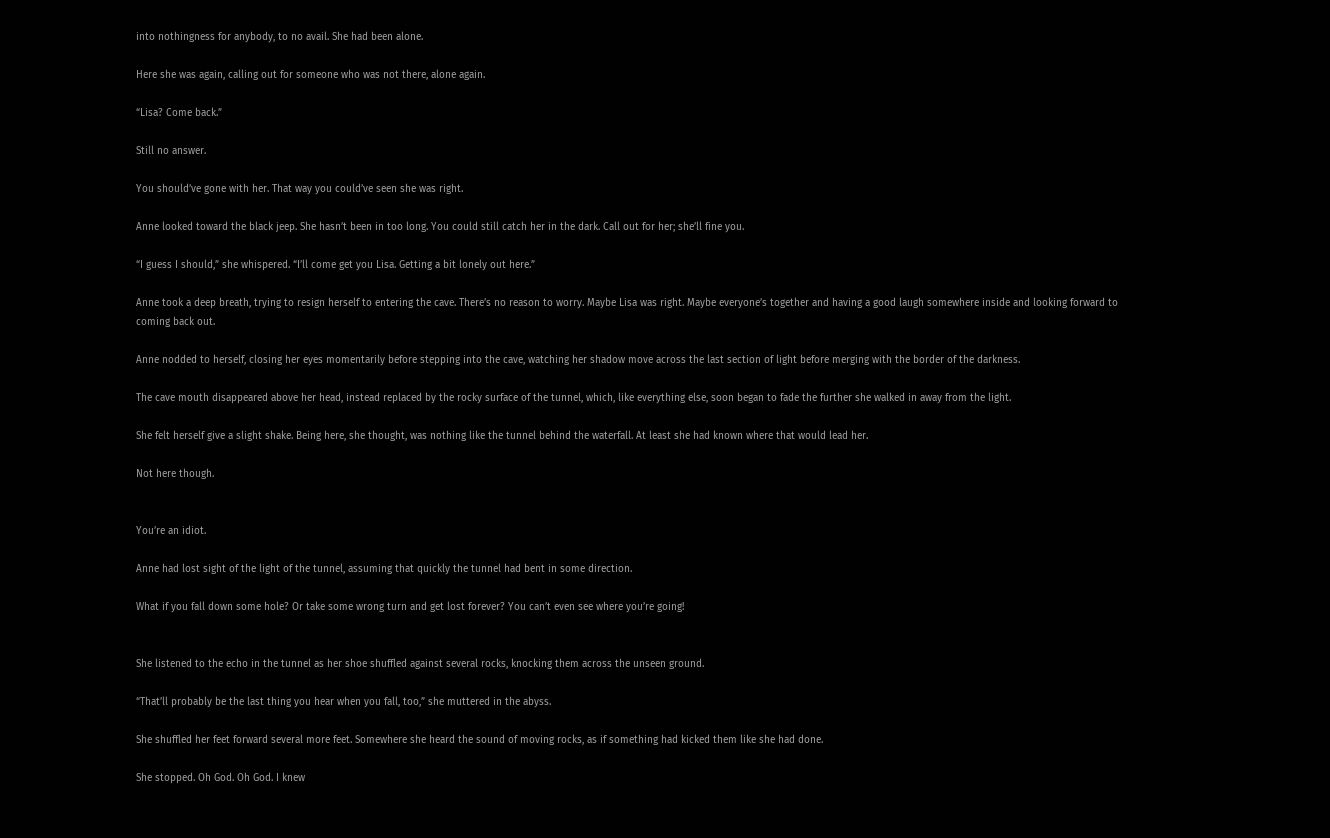into nothingness for anybody, to no avail. She had been alone.

Here she was again, calling out for someone who was not there, alone again.

“Lisa? Come back.”

Still no answer.

You should’ve gone with her. That way you could’ve seen she was right.

Anne looked toward the black jeep. She hasn’t been in too long. You could still catch her in the dark. Call out for her; she’ll fine you.

“I guess I should,” she whispered. “I’ll come get you Lisa. Getting a bit lonely out here.”

Anne took a deep breath, trying to resign herself to entering the cave. There’s no reason to worry. Maybe Lisa was right. Maybe everyone’s together and having a good laugh somewhere inside and looking forward to coming back out.

Anne nodded to herself, closing her eyes momentarily before stepping into the cave, watching her shadow move across the last section of light before merging with the border of the darkness.

The cave mouth disappeared above her head, instead replaced by the rocky surface of the tunnel, which, like everything else, soon began to fade the further she walked in away from the light.

She felt herself give a slight shake. Being here, she thought, was nothing like the tunnel behind the waterfall. At least she had known where that would lead her.

Not here though.


You’re an idiot.

Anne had lost sight of the light of the tunnel, assuming that quickly the tunnel had bent in some direction.

What if you fall down some hole? Or take some wrong turn and get lost forever? You can’t even see where you’re going!


She listened to the echo in the tunnel as her shoe shuffled against several rocks, knocking them across the unseen ground.

“That’ll probably be the last thing you hear when you fall, too,” she muttered in the abyss.

She shuffled her feet forward several more feet. Somewhere she heard the sound of moving rocks, as if something had kicked them like she had done.

She stopped. Oh God. Oh God. I knew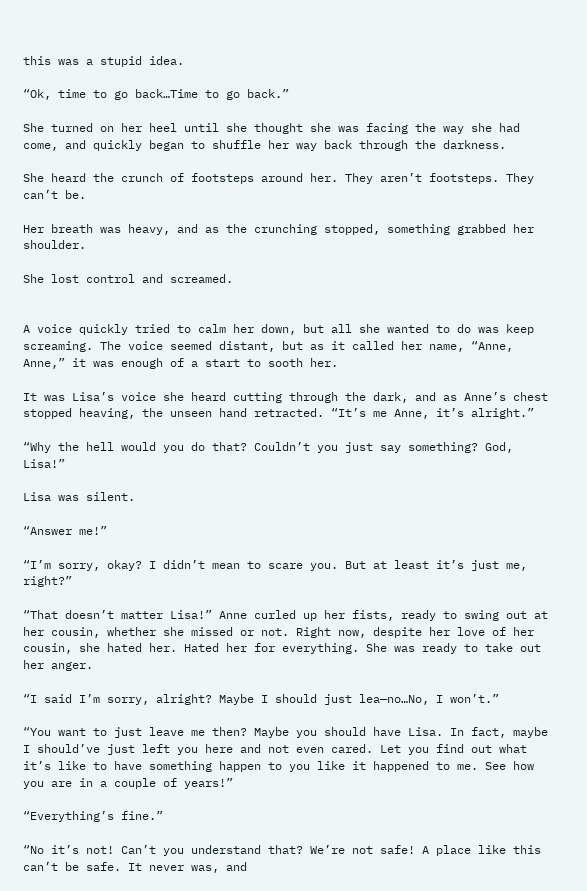this was a stupid idea.

“Ok, time to go back…Time to go back.”

She turned on her heel until she thought she was facing the way she had come, and quickly began to shuffle her way back through the darkness.

She heard the crunch of footsteps around her. They aren’t footsteps. They can’t be.

Her breath was heavy, and as the crunching stopped, something grabbed her shoulder.

She lost control and screamed.


A voice quickly tried to calm her down, but all she wanted to do was keep screaming. The voice seemed distant, but as it called her name, “Anne, Anne,” it was enough of a start to sooth her.

It was Lisa’s voice she heard cutting through the dark, and as Anne’s chest stopped heaving, the unseen hand retracted. “It’s me Anne, it’s alright.”

“Why the hell would you do that? Couldn’t you just say something? God, Lisa!”

Lisa was silent.

“Answer me!”

“I’m sorry, okay? I didn’t mean to scare you. But at least it’s just me, right?”

“That doesn’t matter Lisa!” Anne curled up her fists, ready to swing out at her cousin, whether she missed or not. Right now, despite her love of her cousin, she hated her. Hated her for everything. She was ready to take out her anger.

“I said I’m sorry, alright? Maybe I should just lea—no…No, I won’t.”

“You want to just leave me then? Maybe you should have Lisa. In fact, maybe I should’ve just left you here and not even cared. Let you find out what it’s like to have something happen to you like it happened to me. See how you are in a couple of years!”

“Everything’s fine.”

“No it’s not! Can’t you understand that? We’re not safe! A place like this can’t be safe. It never was, and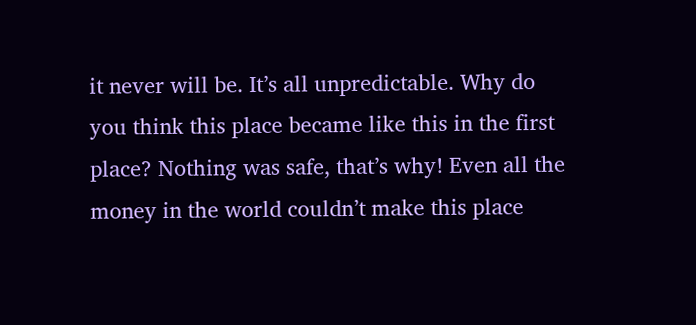it never will be. It’s all unpredictable. Why do you think this place became like this in the first place? Nothing was safe, that’s why! Even all the money in the world couldn’t make this place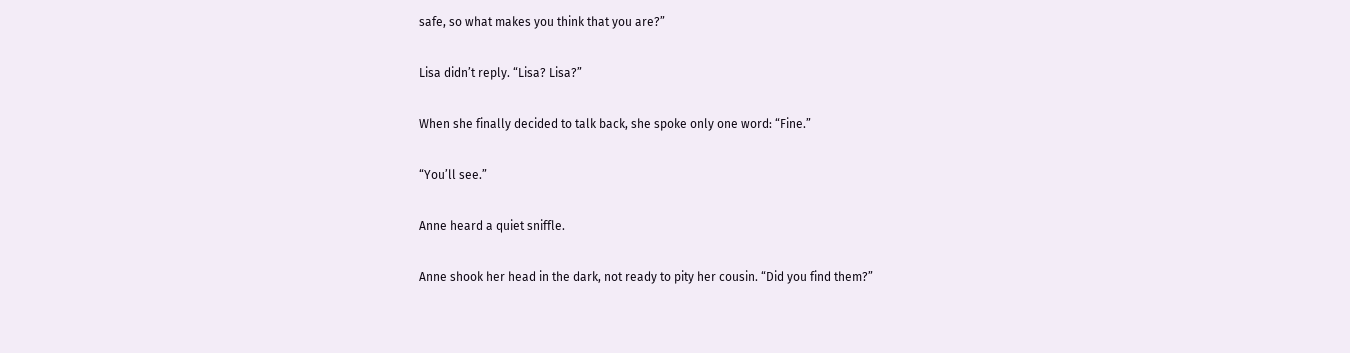safe, so what makes you think that you are?”

Lisa didn’t reply. “Lisa? Lisa?”

When she finally decided to talk back, she spoke only one word: “Fine.”

“You’ll see.”

Anne heard a quiet sniffle.

Anne shook her head in the dark, not ready to pity her cousin. “Did you find them?”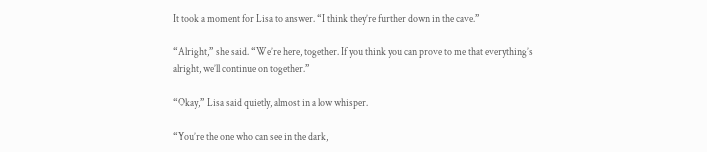It took a moment for Lisa to answer. “I think they’re further down in the cave.”

“Alright,” she said. “We’re here, together. If you think you can prove to me that everything’s alright, we’ll continue on together.”

“Okay,” Lisa said quietly, almost in a low whisper.

“You’re the one who can see in the dark,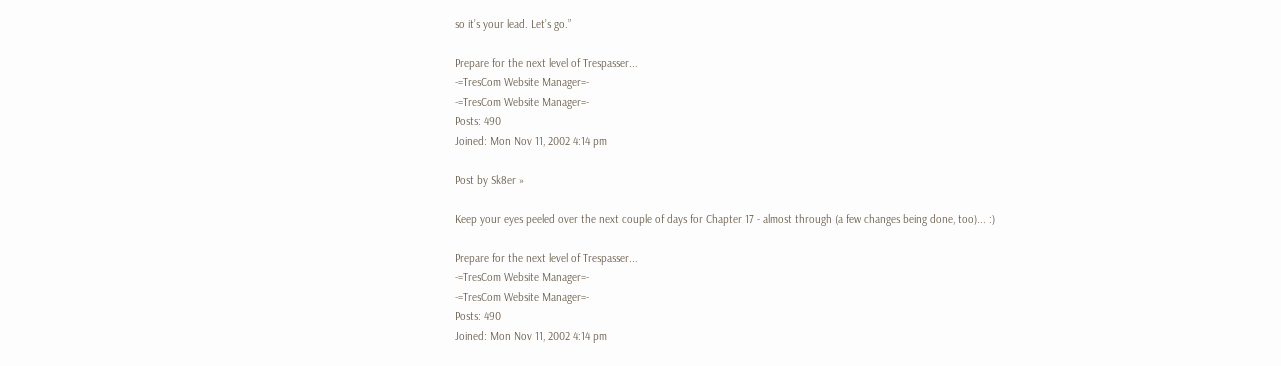so it’s your lead. Let’s go.”

Prepare for the next level of Trespasser...
-=TresCom Website Manager=-
-=TresCom Website Manager=-
Posts: 490
Joined: Mon Nov 11, 2002 4:14 pm

Post by Sk8er »

Keep your eyes peeled over the next couple of days for Chapter 17 - almost through (a few changes being done, too)... :)

Prepare for the next level of Trespasser...
-=TresCom Website Manager=-
-=TresCom Website Manager=-
Posts: 490
Joined: Mon Nov 11, 2002 4:14 pm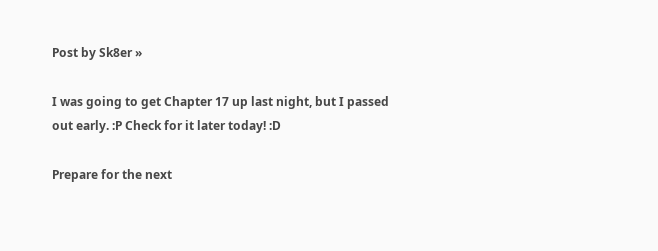Post by Sk8er »

I was going to get Chapter 17 up last night, but I passed out early. :P Check for it later today! :D

Prepare for the next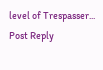level of Trespasser...
Post Reply